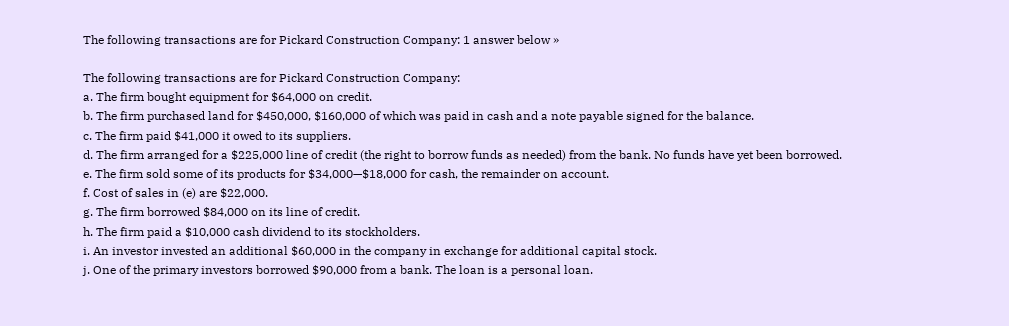The following transactions are for Pickard Construction Company: 1 answer below »

The following transactions are for Pickard Construction Company:
a. The firm bought equipment for $64,000 on credit.
b. The firm purchased land for $450,000, $160,000 of which was paid in cash and a note payable signed for the balance.
c. The firm paid $41,000 it owed to its suppliers.
d. The firm arranged for a $225,000 line of credit (the right to borrow funds as needed) from the bank. No funds have yet been borrowed.
e. The firm sold some of its products for $34,000—$18,000 for cash, the remainder on account.
f. Cost of sales in (e) are $22,000.
g. The firm borrowed $84,000 on its line of credit.
h. The firm paid a $10,000 cash dividend to its stockholders.
i. An investor invested an additional $60,000 in the company in exchange for additional capital stock.
j. One of the primary investors borrowed $90,000 from a bank. The loan is a personal loan.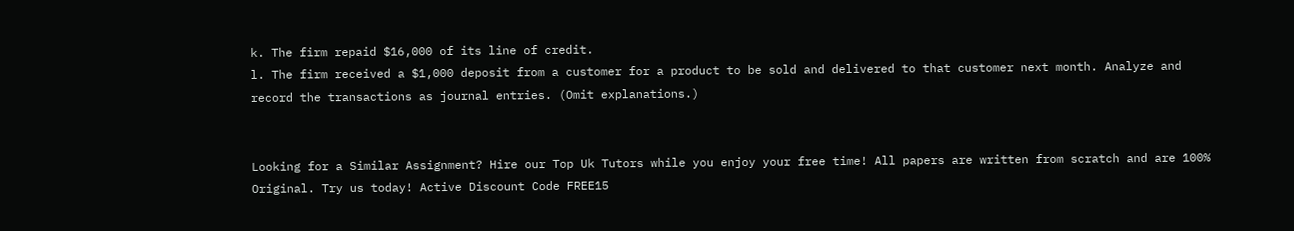k. The firm repaid $16,000 of its line of credit.
l. The firm received a $1,000 deposit from a customer for a product to be sold and delivered to that customer next month. Analyze and record the transactions as journal entries. (Omit explanations.)


Looking for a Similar Assignment? Hire our Top Uk Tutors while you enjoy your free time! All papers are written from scratch and are 100% Original. Try us today! Active Discount Code FREE15